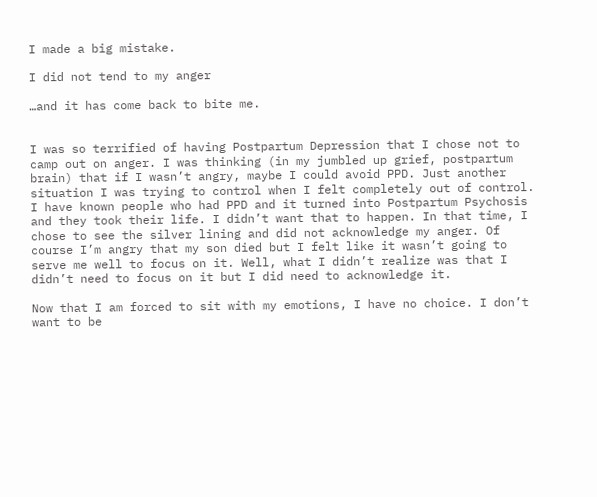I made a big mistake.

I did not tend to my anger

…and it has come back to bite me.


I was so terrified of having Postpartum Depression that I chose not to camp out on anger. I was thinking (in my jumbled up grief, postpartum brain) that if I wasn’t angry, maybe I could avoid PPD. Just another situation I was trying to control when I felt completely out of control. I have known people who had PPD and it turned into Postpartum Psychosis and they took their life. I didn’t want that to happen. In that time, I chose to see the silver lining and did not acknowledge my anger. Of course I’m angry that my son died but I felt like it wasn’t going to serve me well to focus on it. Well, what I didn’t realize was that I didn’t need to focus on it but I did need to acknowledge it.

Now that I am forced to sit with my emotions, I have no choice. I don’t want to be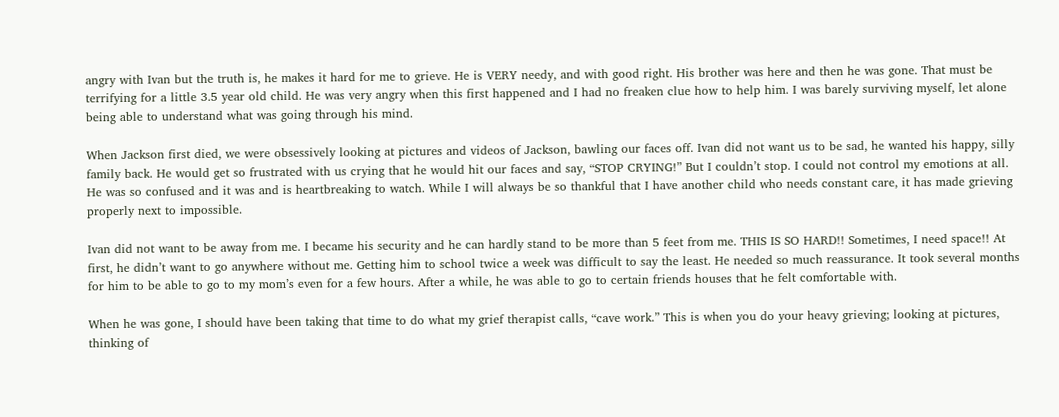angry with Ivan but the truth is, he makes it hard for me to grieve. He is VERY needy, and with good right. His brother was here and then he was gone. That must be terrifying for a little 3.5 year old child. He was very angry when this first happened and I had no freaken clue how to help him. I was barely surviving myself, let alone being able to understand what was going through his mind.

When Jackson first died, we were obsessively looking at pictures and videos of Jackson, bawling our faces off. Ivan did not want us to be sad, he wanted his happy, silly family back. He would get so frustrated with us crying that he would hit our faces and say, “STOP CRYING!” But I couldn’t stop. I could not control my emotions at all. He was so confused and it was and is heartbreaking to watch. While I will always be so thankful that I have another child who needs constant care, it has made grieving properly next to impossible.

Ivan did not want to be away from me. I became his security and he can hardly stand to be more than 5 feet from me. THIS IS SO HARD!! Sometimes, I need space!! At first, he didn’t want to go anywhere without me. Getting him to school twice a week was difficult to say the least. He needed so much reassurance. It took several months for him to be able to go to my mom’s even for a few hours. After a while, he was able to go to certain friends houses that he felt comfortable with.

When he was gone, I should have been taking that time to do what my grief therapist calls, “cave work.” This is when you do your heavy grieving; looking at pictures, thinking of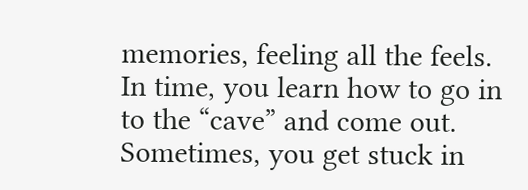memories, feeling all the feels. In time, you learn how to go in to the “cave” and come out. Sometimes, you get stuck in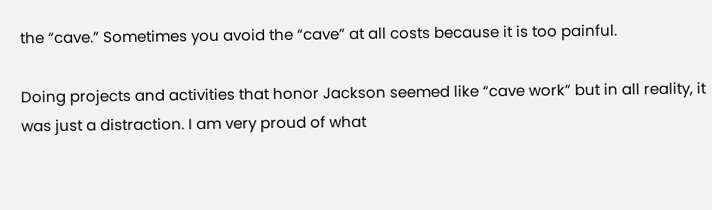the “cave.” Sometimes you avoid the “cave” at all costs because it is too painful.

Doing projects and activities that honor Jackson seemed like “cave work” but in all reality, it was just a distraction. I am very proud of what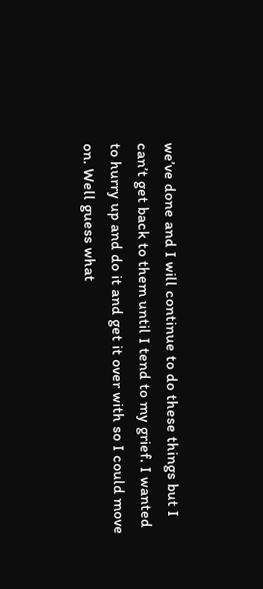we’ve done and I will continue to do these things but I can’t get back to them until I tend to my grief. I wanted to hurry up and do it and get it over with so I could move on. Well guess what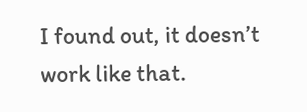I found out, it doesn’t work like that.